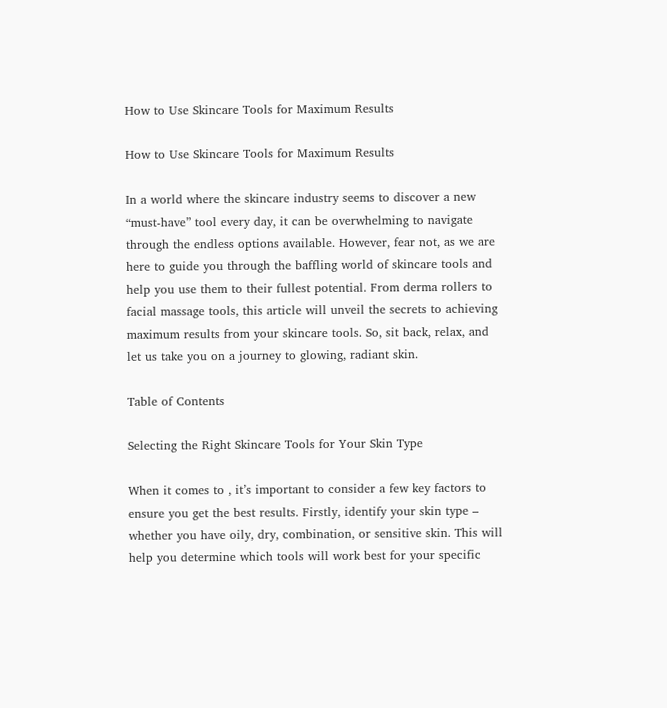How to Use Skincare Tools for Maximum Results

How to Use Skincare Tools for Maximum Results

In a world where the skincare industry seems to discover a new “must-have” tool every day, it can be overwhelming to navigate through the endless options available. However, fear not, as we are here to guide you through the baffling world of skincare tools and help you use them to their fullest potential. From derma rollers to facial massage tools, this article will unveil the secrets to achieving maximum results from your skincare tools. So, sit back, relax, and let us take you on a journey to glowing, radiant skin.

Table of Contents

Selecting the Right Skincare Tools for Your Skin Type

When it comes to , it’s important to consider a few key factors to ensure you get the best results. Firstly, identify your skin type – whether you have oily, dry, combination, or sensitive skin. This will help you determine which tools will work best for your specific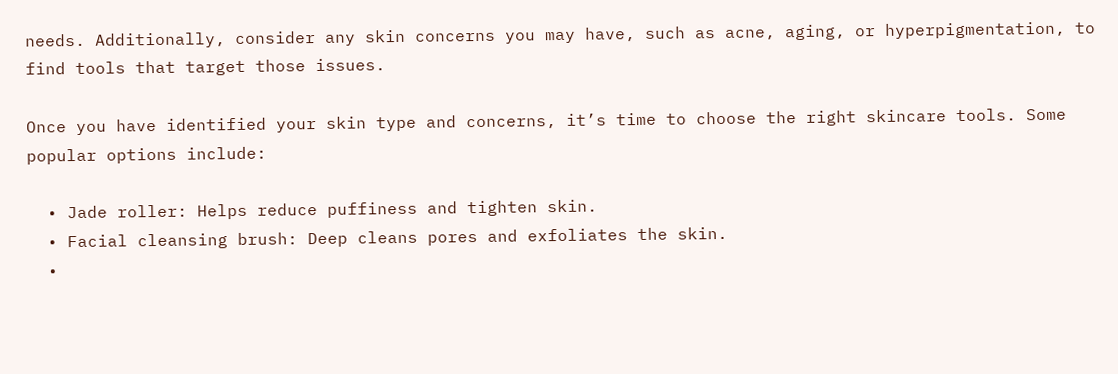needs. Additionally, consider any skin concerns you may have, such as acne, aging, or hyperpigmentation, to find tools that target those issues.

Once you have identified your skin type and concerns, it’s time to choose the right skincare tools. Some popular options include:

  • Jade roller: Helps reduce puffiness and tighten skin.
  • Facial cleansing brush: Deep cleans pores and exfoliates the skin.
  •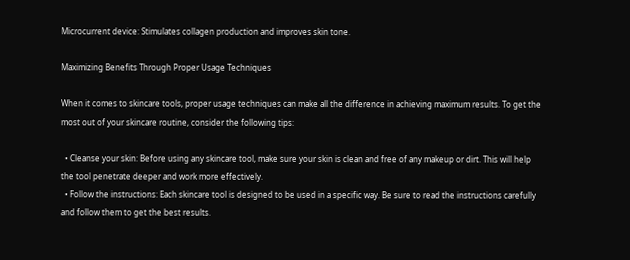Microcurrent device: Stimulates collagen production and improves skin tone.

Maximizing Benefits Through Proper Usage Techniques

When it comes to skincare tools, proper usage techniques can make all the difference in achieving maximum results. To get the most out of your skincare routine, consider the following tips:

  • Cleanse your skin: Before using any skincare tool, make sure your skin is clean and free of any makeup or dirt. This will help the tool penetrate deeper and work more effectively.
  • Follow the instructions: Each skincare tool is designed to be used in a specific way. Be sure to read the instructions carefully and follow them to get the best results.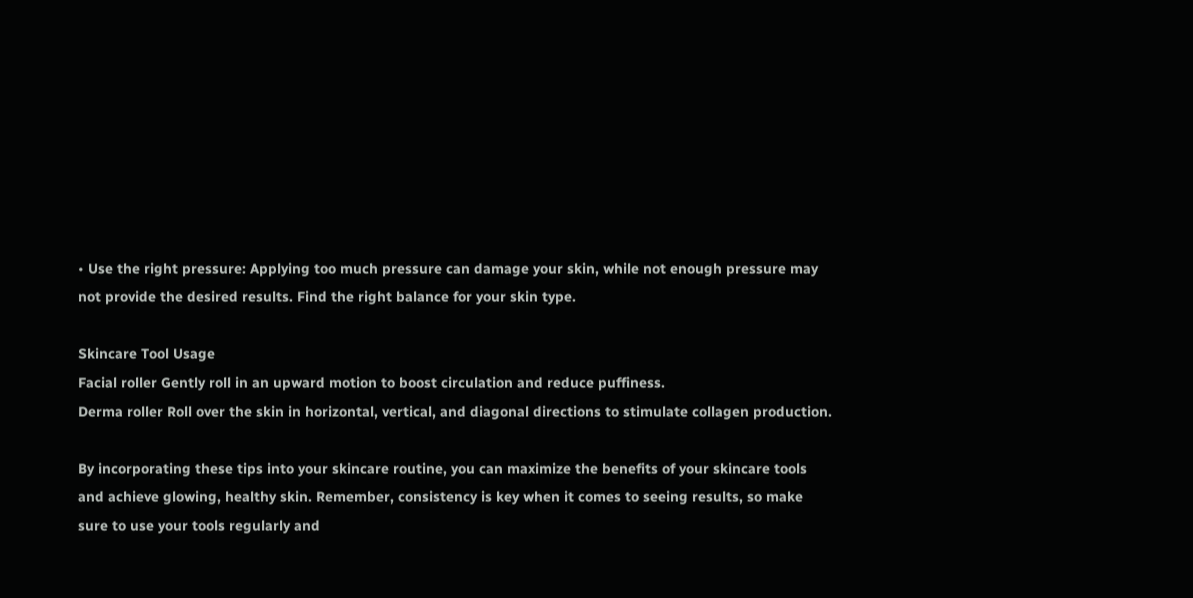• Use the right pressure: Applying too much pressure can damage your skin, while not enough pressure may not provide the desired results. Find the right balance for your skin type.

Skincare Tool Usage
Facial roller Gently roll in an upward motion to boost circulation and reduce puffiness.
Derma roller Roll over the skin in horizontal, vertical, and diagonal directions to stimulate collagen production.

By incorporating these tips into your skincare routine, you can maximize the benefits of your skincare tools and achieve glowing, healthy skin. Remember, consistency is key when it comes to seeing results, so make sure to use your tools regularly and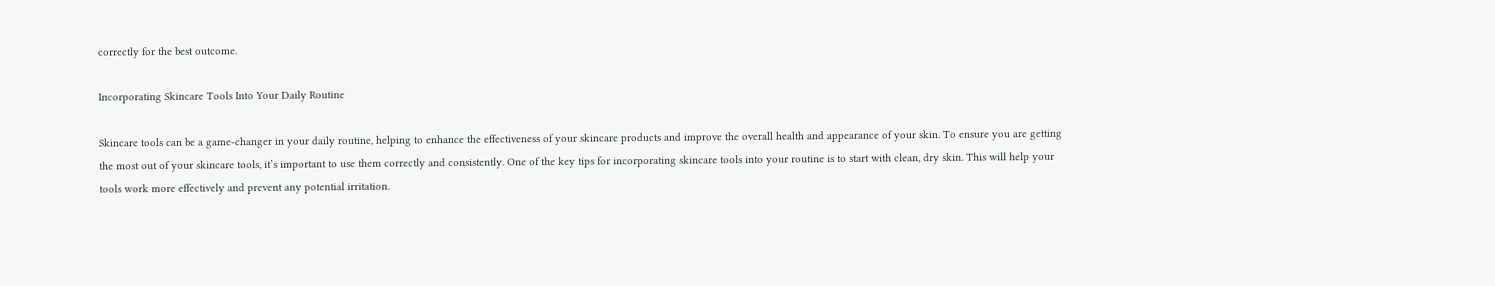correctly for the best outcome.

Incorporating Skincare Tools Into Your Daily Routine

Skincare tools can be a game-changer in your daily routine, helping to enhance the effectiveness of your skincare products and improve the overall health and appearance of your skin. To ensure you are getting the most out of your skincare tools, it’s important to use them correctly and consistently. One of the key tips for incorporating skincare tools into your routine is to start with clean, dry skin. This will help your tools work more effectively and prevent any potential irritation.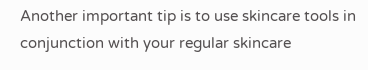Another important tip is to use skincare tools in conjunction with your regular skincare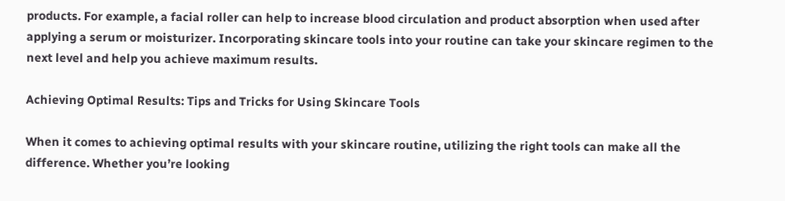products. For example, a facial roller can help to increase blood circulation and product absorption when used after applying a serum or moisturizer. Incorporating skincare tools into your routine can take your skincare regimen to the next level and help you achieve maximum results.

Achieving Optimal Results: Tips and Tricks for Using Skincare Tools

When it comes to achieving optimal results with your skincare routine, utilizing the right tools can make all the difference. Whether you’re looking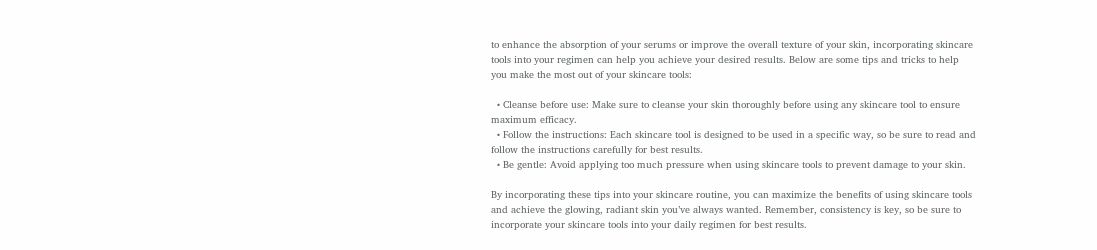to enhance the absorption of your serums or improve the overall texture of your skin, incorporating skincare tools into your regimen can help you achieve your desired results. Below are some tips and tricks to help you make the most out of your skincare tools:

  • Cleanse before use: Make sure to cleanse your skin thoroughly before using any skincare tool to ensure maximum efficacy.
  • Follow the instructions: Each skincare tool is designed to be used in a specific way, so be sure to read and follow the instructions carefully for best results.
  • Be gentle: Avoid applying too much pressure when using skincare tools to prevent damage to your skin.

By incorporating these tips into your skincare routine, you can maximize the benefits of using skincare tools and achieve the glowing, radiant skin you’ve always wanted. Remember, consistency is key, so be sure to incorporate your skincare tools into your daily regimen for best results.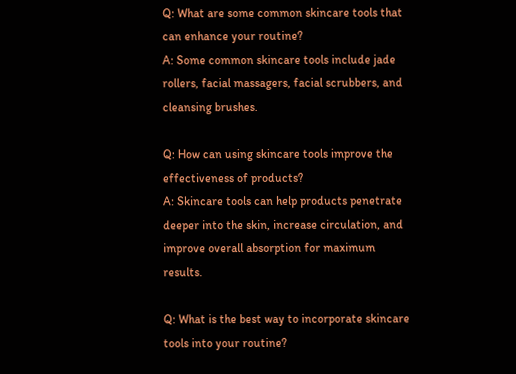Q: What are some common skincare tools that can enhance your routine?
A: Some common skincare tools include jade rollers, facial massagers, facial scrubbers, and cleansing brushes.

Q: How can using skincare tools improve the effectiveness of products?
A: Skincare tools can help products penetrate deeper into the skin, increase circulation, and improve overall absorption for maximum results.

Q: What is the best way to incorporate skincare tools into your routine?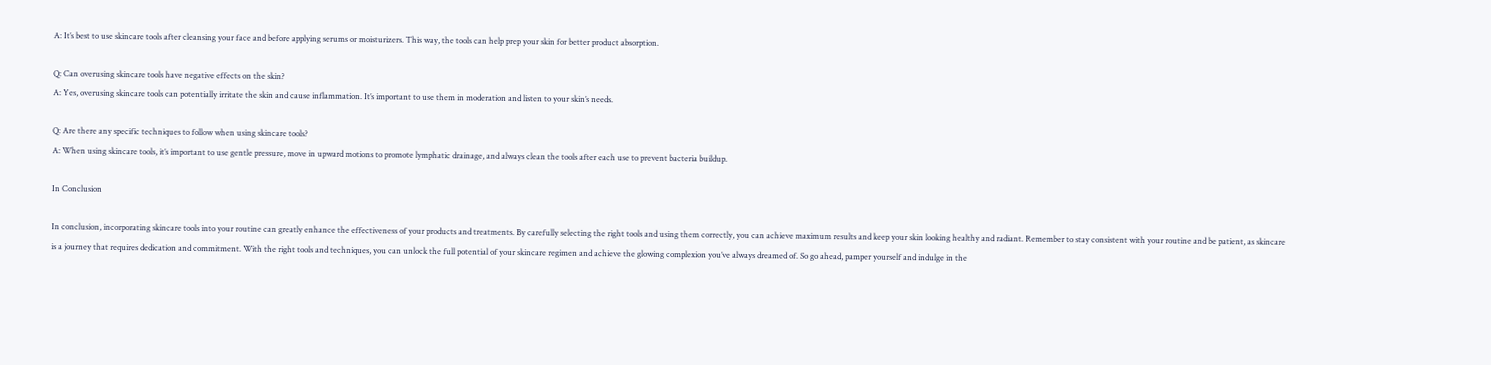A: It’s best to use skincare tools after cleansing your face and before applying serums or moisturizers. This way, the tools can help prep your skin for better product absorption.

Q: Can overusing skincare tools have negative effects on the skin?
A: Yes, overusing skincare tools can potentially irritate the skin and cause inflammation. It’s important to use them in moderation and listen to your skin’s needs.

Q: Are there any specific techniques to follow when using skincare tools?
A: When using skincare tools, it’s important to use gentle pressure, move in upward motions to promote lymphatic drainage, and always clean the tools after each use to prevent bacteria buildup.

In Conclusion

In conclusion, incorporating skincare tools into your routine can greatly enhance the effectiveness of your products and treatments. By carefully selecting the right tools and using them correctly, you can achieve maximum results and keep your skin looking healthy and radiant. Remember to stay consistent with your routine and be patient, as skincare is a journey that requires dedication and commitment. With the right tools and techniques, you can unlock the full potential of your skincare regimen and achieve the glowing complexion you’ve always dreamed of. So go ahead, pamper yourself and indulge in the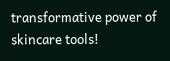transformative power of skincare tools!